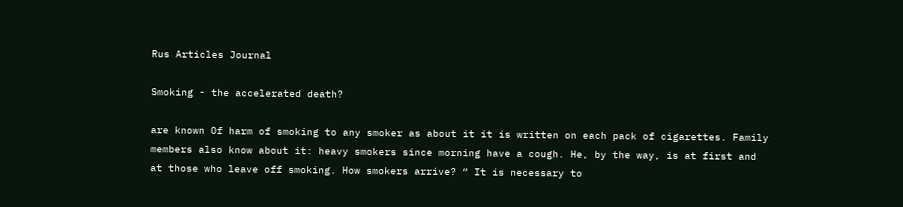Rus Articles Journal

Smoking - the accelerated death?

are known Of harm of smoking to any smoker as about it it is written on each pack of cigarettes. Family members also know about it: heavy smokers since morning have a cough. He, by the way, is at first and at those who leave off smoking. How smokers arrive? “ It is necessary to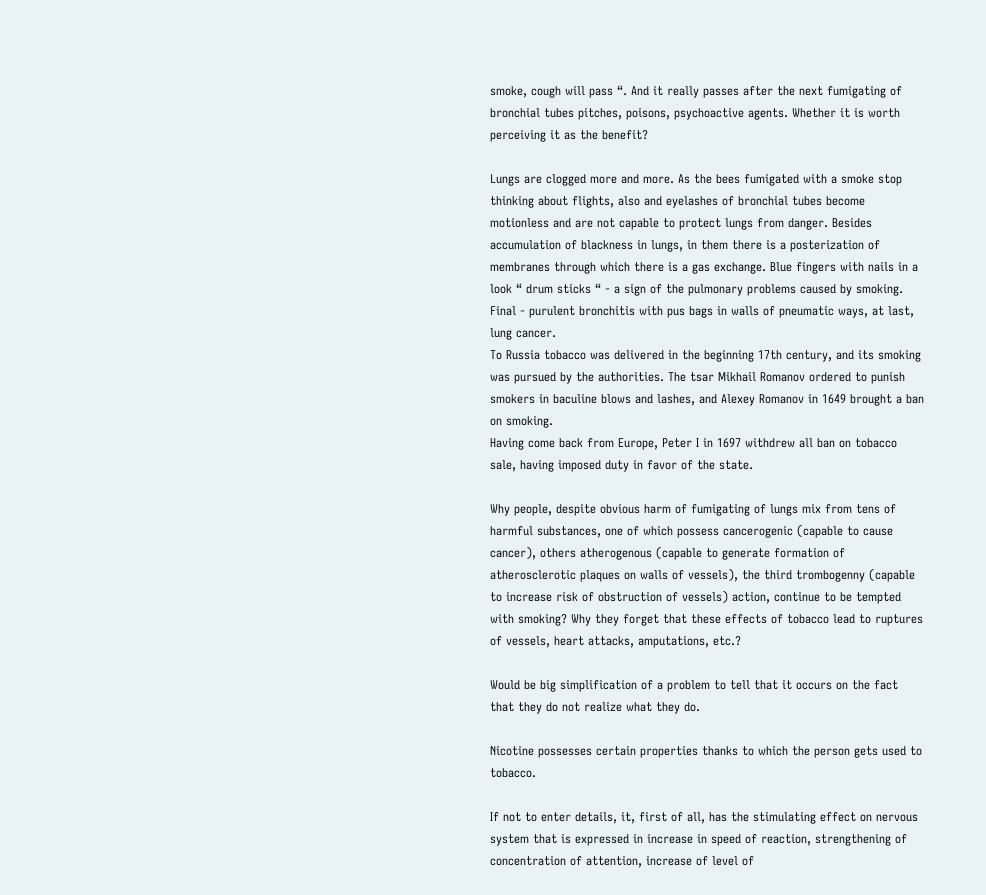smoke, cough will pass “. And it really passes after the next fumigating of bronchial tubes pitches, poisons, psychoactive agents. Whether it is worth perceiving it as the benefit?

Lungs are clogged more and more. As the bees fumigated with a smoke stop thinking about flights, also and eyelashes of bronchial tubes become motionless and are not capable to protect lungs from danger. Besides accumulation of blackness in lungs, in them there is a posterization of membranes through which there is a gas exchange. Blue fingers with nails in a look “ drum sticks “ - a sign of the pulmonary problems caused by smoking. Final - purulent bronchitis with pus bags in walls of pneumatic ways, at last, lung cancer.
To Russia tobacco was delivered in the beginning 17th century, and its smoking was pursued by the authorities. The tsar Mikhail Romanov ordered to punish smokers in baculine blows and lashes, and Alexey Romanov in 1649 brought a ban on smoking.
Having come back from Europe, Peter I in 1697 withdrew all ban on tobacco sale, having imposed duty in favor of the state.

Why people, despite obvious harm of fumigating of lungs mix from tens of harmful substances, one of which possess cancerogenic (capable to cause cancer), others atherogenous (capable to generate formation of atherosclerotic plaques on walls of vessels), the third trombogenny (capable to increase risk of obstruction of vessels) action, continue to be tempted with smoking? Why they forget that these effects of tobacco lead to ruptures of vessels, heart attacks, amputations, etc.?

Would be big simplification of a problem to tell that it occurs on the fact that they do not realize what they do.

Nicotine possesses certain properties thanks to which the person gets used to tobacco.

If not to enter details, it, first of all, has the stimulating effect on nervous system that is expressed in increase in speed of reaction, strengthening of concentration of attention, increase of level of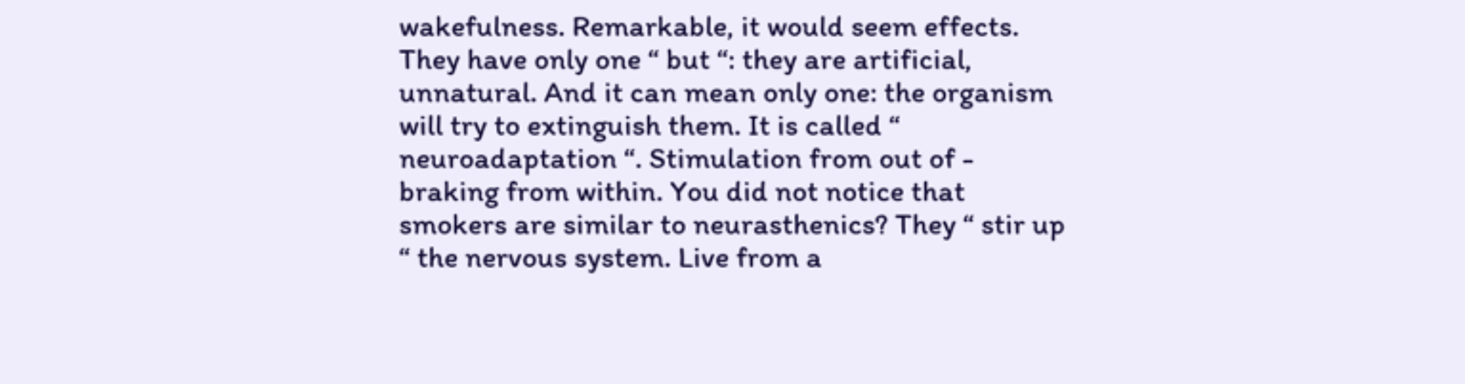wakefulness. Remarkable, it would seem effects. They have only one “ but “: they are artificial, unnatural. And it can mean only one: the organism will try to extinguish them. It is called “ neuroadaptation “. Stimulation from out of - braking from within. You did not notice that smokers are similar to neurasthenics? They “ stir up “ the nervous system. Live from a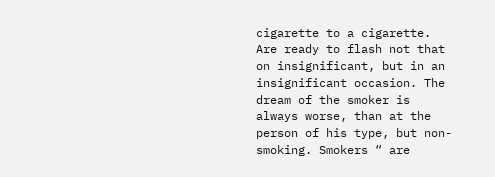cigarette to a cigarette. Are ready to flash not that on insignificant, but in an insignificant occasion. The dream of the smoker is always worse, than at the person of his type, but non-smoking. Smokers “ are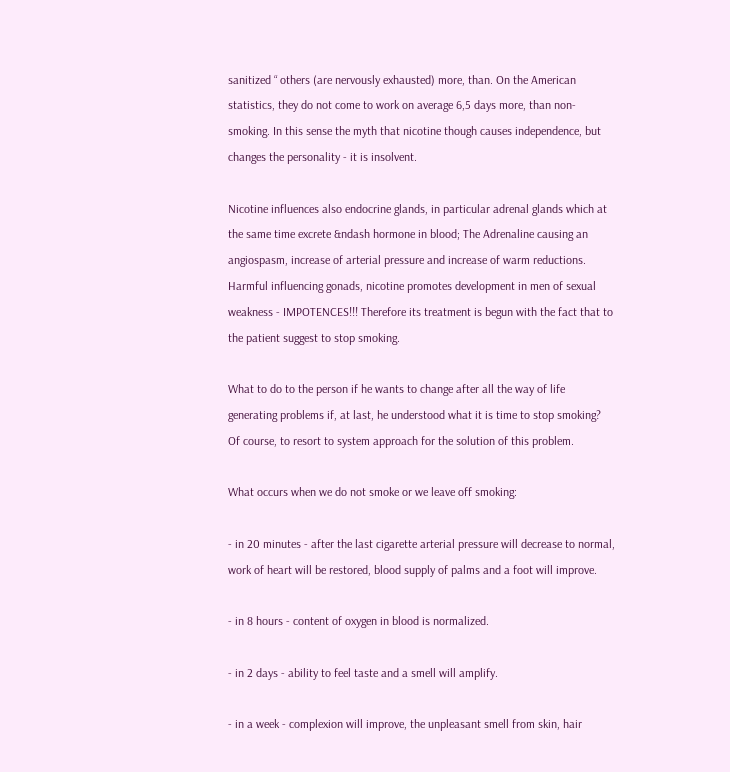sanitized “ others (are nervously exhausted) more, than. On the American statistics, they do not come to work on average 6,5 days more, than non-smoking. In this sense the myth that nicotine though causes independence, but changes the personality - it is insolvent.

Nicotine influences also endocrine glands, in particular adrenal glands which at the same time excrete &ndash hormone in blood; The Adrenaline causing an angiospasm, increase of arterial pressure and increase of warm reductions. Harmful influencing gonads, nicotine promotes development in men of sexual weakness - IMPOTENCES!!! Therefore its treatment is begun with the fact that to the patient suggest to stop smoking.

What to do to the person if he wants to change after all the way of life generating problems if, at last, he understood what it is time to stop smoking? Of course, to resort to system approach for the solution of this problem.

What occurs when we do not smoke or we leave off smoking:

- in 20 minutes - after the last cigarette arterial pressure will decrease to normal, work of heart will be restored, blood supply of palms and a foot will improve.

- in 8 hours - content of oxygen in blood is normalized.

- in 2 days - ability to feel taste and a smell will amplify.

- in a week - complexion will improve, the unpleasant smell from skin, hair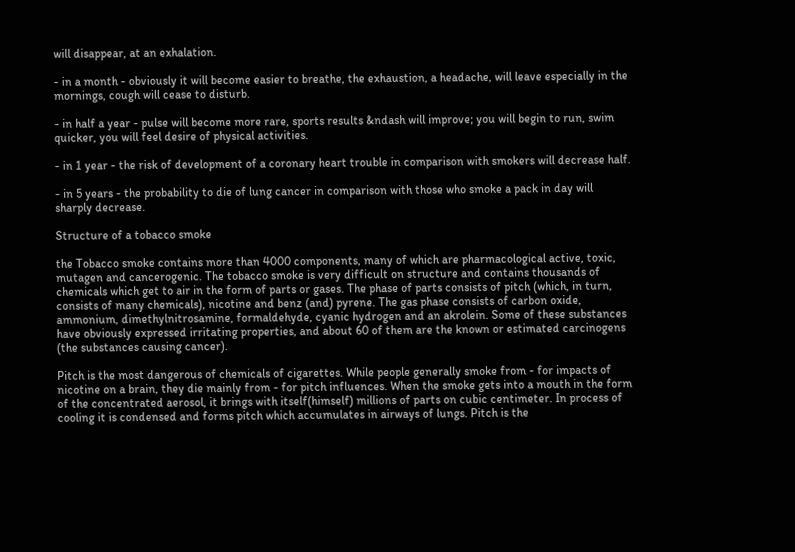will disappear, at an exhalation.

- in a month - obviously it will become easier to breathe, the exhaustion, a headache, will leave especially in the mornings, cough will cease to disturb.

- in half a year - pulse will become more rare, sports results &ndash will improve; you will begin to run, swim quicker, you will feel desire of physical activities.

- in 1 year - the risk of development of a coronary heart trouble in comparison with smokers will decrease half.

- in 5 years - the probability to die of lung cancer in comparison with those who smoke a pack in day will sharply decrease.

Structure of a tobacco smoke

the Tobacco smoke contains more than 4000 components, many of which are pharmacological active, toxic, mutagen and cancerogenic. The tobacco smoke is very difficult on structure and contains thousands of chemicals which get to air in the form of parts or gases. The phase of parts consists of pitch (which, in turn, consists of many chemicals), nicotine and benz (and) pyrene. The gas phase consists of carbon oxide, ammonium, dimethylnitrosamine, formaldehyde, cyanic hydrogen and an akrolein. Some of these substances have obviously expressed irritating properties, and about 60 of them are the known or estimated carcinogens (the substances causing cancer).

Pitch is the most dangerous of chemicals of cigarettes. While people generally smoke from - for impacts of nicotine on a brain, they die mainly from - for pitch influences. When the smoke gets into a mouth in the form of the concentrated aerosol, it brings with itself(himself) millions of parts on cubic centimeter. In process of cooling it is condensed and forms pitch which accumulates in airways of lungs. Pitch is the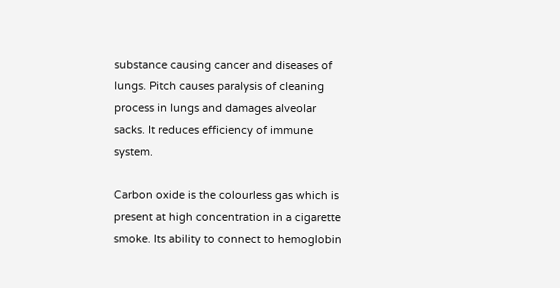substance causing cancer and diseases of lungs. Pitch causes paralysis of cleaning process in lungs and damages alveolar sacks. It reduces efficiency of immune system.

Carbon oxide is the colourless gas which is present at high concentration in a cigarette smoke. Its ability to connect to hemoglobin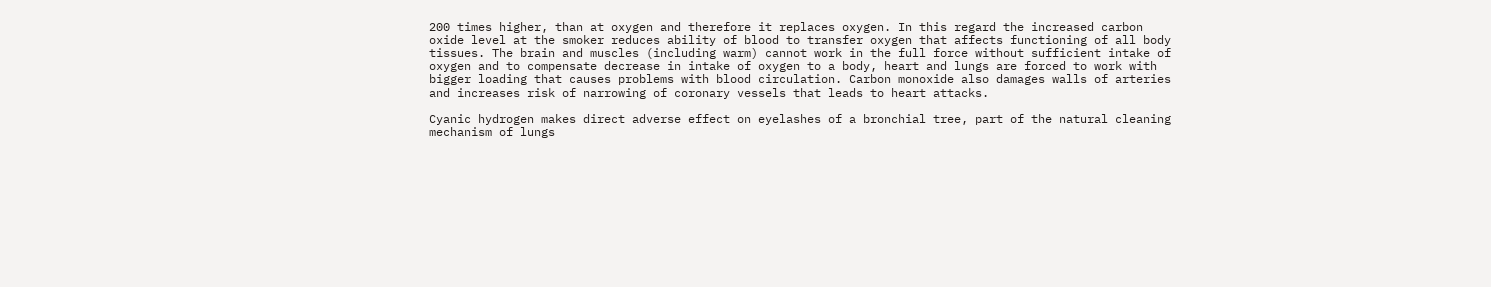200 times higher, than at oxygen and therefore it replaces oxygen. In this regard the increased carbon oxide level at the smoker reduces ability of blood to transfer oxygen that affects functioning of all body tissues. The brain and muscles (including warm) cannot work in the full force without sufficient intake of oxygen and to compensate decrease in intake of oxygen to a body, heart and lungs are forced to work with bigger loading that causes problems with blood circulation. Carbon monoxide also damages walls of arteries and increases risk of narrowing of coronary vessels that leads to heart attacks.

Cyanic hydrogen makes direct adverse effect on eyelashes of a bronchial tree, part of the natural cleaning mechanism of lungs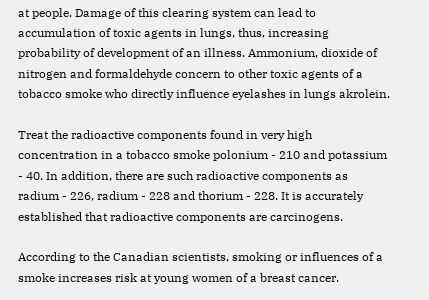at people. Damage of this clearing system can lead to accumulation of toxic agents in lungs, thus, increasing probability of development of an illness. Ammonium, dioxide of nitrogen and formaldehyde concern to other toxic agents of a tobacco smoke who directly influence eyelashes in lungs akrolein.

Treat the radioactive components found in very high concentration in a tobacco smoke polonium - 210 and potassium - 40. In addition, there are such radioactive components as radium - 226, radium - 228 and thorium - 228. It is accurately established that radioactive components are carcinogens.

According to the Canadian scientists, smoking or influences of a smoke increases risk at young women of a breast cancer.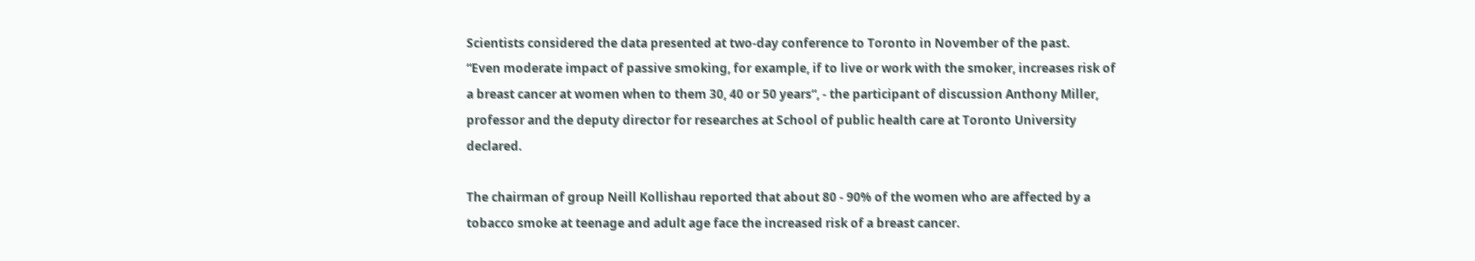Scientists considered the data presented at two-day conference to Toronto in November of the past.
“Even moderate impact of passive smoking, for example, if to live or work with the smoker, increases risk of a breast cancer at women when to them 30, 40 or 50 years“, - the participant of discussion Anthony Miller, professor and the deputy director for researches at School of public health care at Toronto University declared.

The chairman of group Neill Kollishau reported that about 80 - 90% of the women who are affected by a tobacco smoke at teenage and adult age face the increased risk of a breast cancer.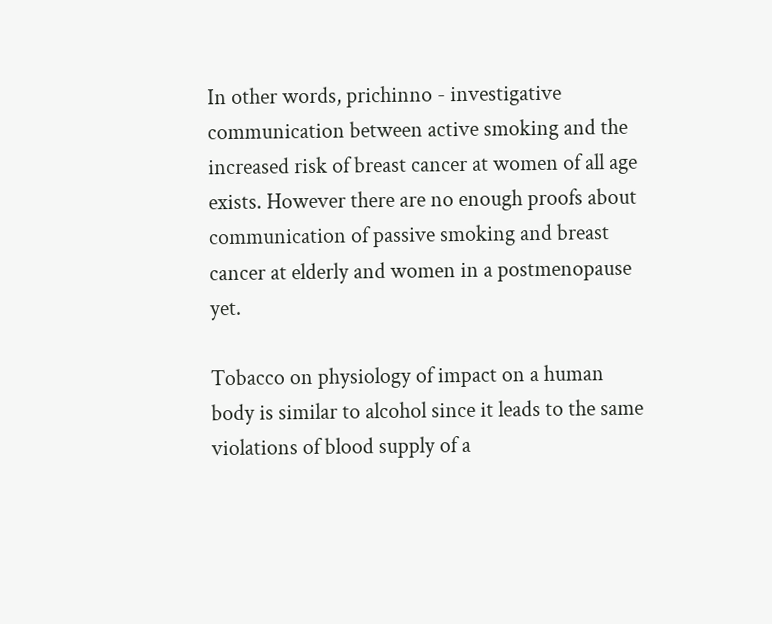In other words, prichinno - investigative communication between active smoking and the increased risk of breast cancer at women of all age exists. However there are no enough proofs about communication of passive smoking and breast cancer at elderly and women in a postmenopause yet.

Tobacco on physiology of impact on a human body is similar to alcohol since it leads to the same violations of blood supply of a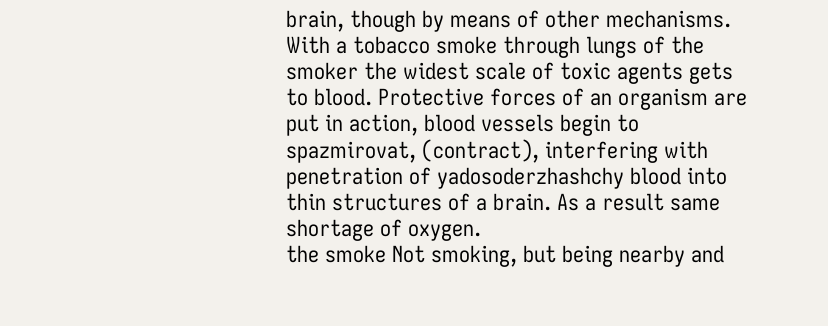brain, though by means of other mechanisms. With a tobacco smoke through lungs of the smoker the widest scale of toxic agents gets to blood. Protective forces of an organism are put in action, blood vessels begin to spazmirovat, (contract), interfering with penetration of yadosoderzhashchy blood into thin structures of a brain. As a result same shortage of oxygen.
the smoke Not smoking, but being nearby and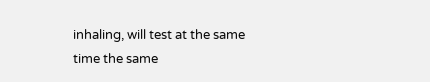inhaling, will test at the same time the same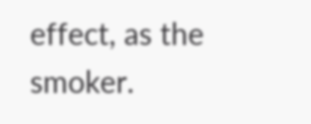effect, as the smoker.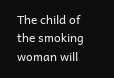The child of the smoking woman will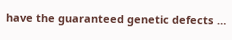have the guaranteed genetic defects …